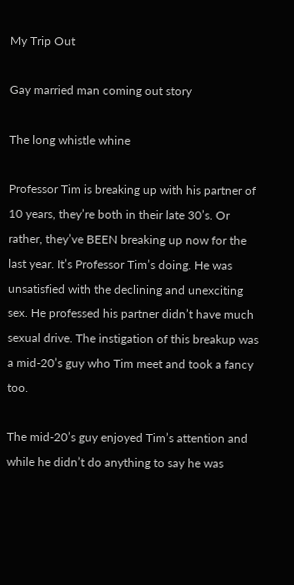My Trip Out

Gay married man coming out story

The long whistle whine

Professor Tim is breaking up with his partner of 10 years, they’re both in their late 30’s. Or rather, they’ve BEEN breaking up now for the last year. It’s Professor Tim’s doing. He was unsatisfied with the declining and unexciting sex. He professed his partner didn’t have much sexual drive. The instigation of this breakup was a mid-20’s guy who Tim meet and took a fancy too.

The mid-20’s guy enjoyed Tim’s attention and while he didn’t do anything to say he was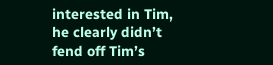interested in Tim, he clearly didn’t fend off Tim’s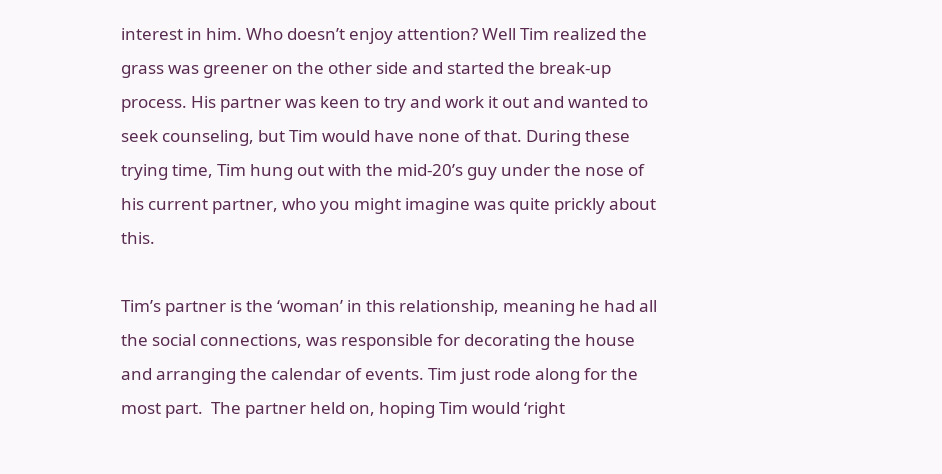interest in him. Who doesn’t enjoy attention? Well Tim realized the grass was greener on the other side and started the break-up process. His partner was keen to try and work it out and wanted to seek counseling, but Tim would have none of that. During these trying time, Tim hung out with the mid-20’s guy under the nose of his current partner, who you might imagine was quite prickly about this.

Tim’s partner is the ‘woman’ in this relationship, meaning he had all the social connections, was responsible for decorating the house and arranging the calendar of events. Tim just rode along for the most part.  The partner held on, hoping Tim would ‘right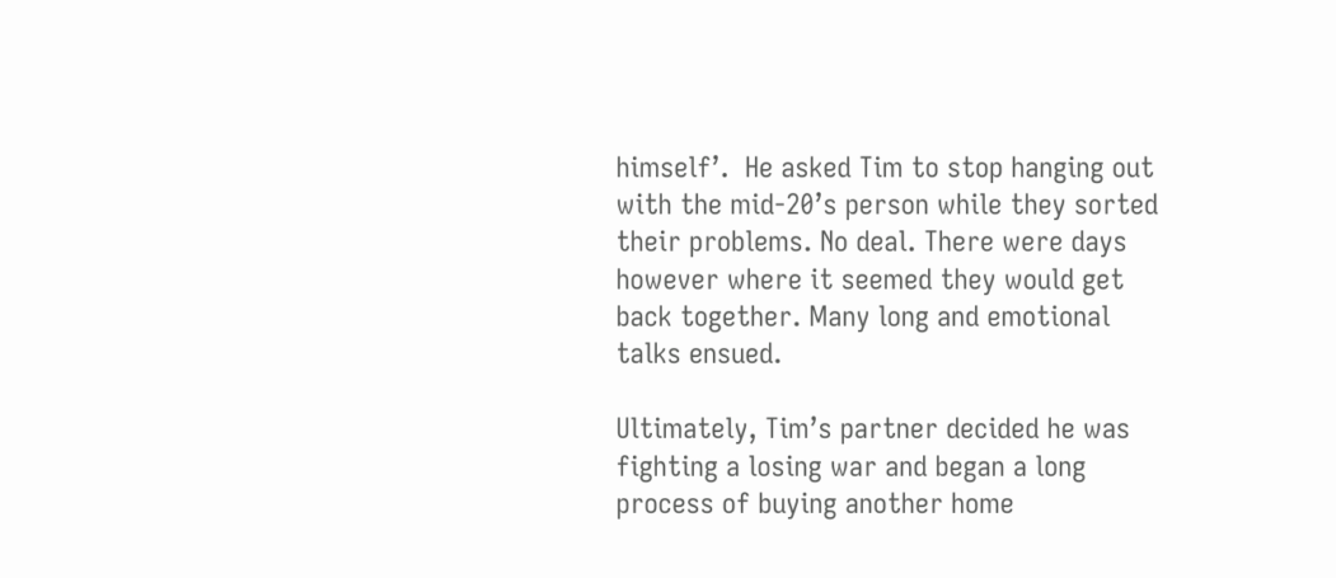himself’.  He asked Tim to stop hanging out with the mid-20’s person while they sorted their problems. No deal. There were days however where it seemed they would get back together. Many long and emotional talks ensued.

Ultimately, Tim’s partner decided he was fighting a losing war and began a long process of buying another home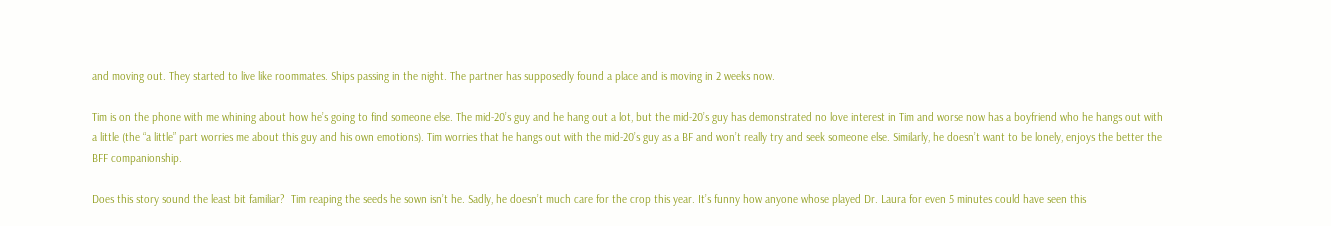and moving out. They started to live like roommates. Ships passing in the night. The partner has supposedly found a place and is moving in 2 weeks now.

Tim is on the phone with me whining about how he’s going to find someone else. The mid-20’s guy and he hang out a lot, but the mid-20’s guy has demonstrated no love interest in Tim and worse now has a boyfriend who he hangs out with a little (the “a little” part worries me about this guy and his own emotions). Tim worries that he hangs out with the mid-20’s guy as a BF and won’t really try and seek someone else. Similarly, he doesn’t want to be lonely, enjoys the better the BFF companionship.

Does this story sound the least bit familiar?  Tim reaping the seeds he sown isn’t he. Sadly, he doesn’t much care for the crop this year. It’s funny how anyone whose played Dr. Laura for even 5 minutes could have seen this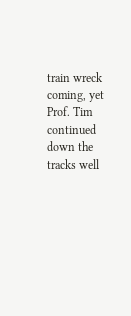train wreck coming, yet Prof. Tim continued down the tracks well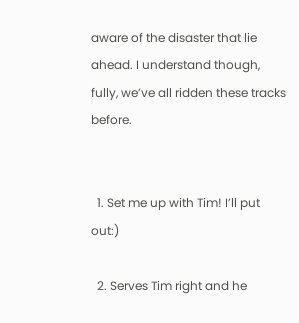aware of the disaster that lie ahead. I understand though, fully, we’ve all ridden these tracks before.


  1. Set me up with Tim! I’ll put out:)

  2. Serves Tim right and he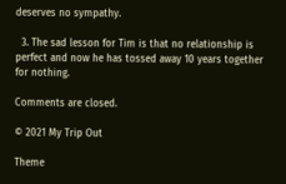deserves no sympathy.

  3. The sad lesson for Tim is that no relationship is perfect and now he has tossed away 10 years together for nothing.

Comments are closed.

© 2021 My Trip Out

Theme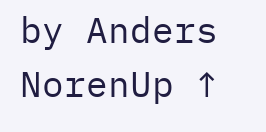by Anders NorenUp ↑